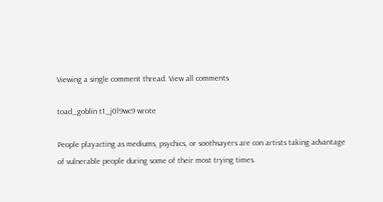Viewing a single comment thread. View all comments

toad_goblin t1_j0l9wc9 wrote

People playacting as mediums, psychics, or soothsayers are con artists taking advantage of vulnerable people during some of their most trying times.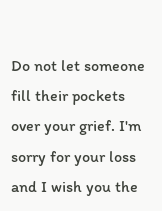Do not let someone fill their pockets over your grief. I'm sorry for your loss and I wish you the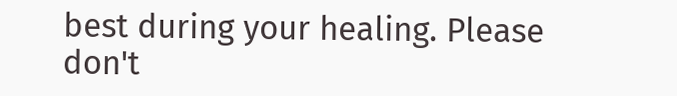best during your healing. Please don't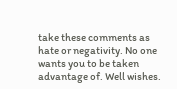take these comments as hate or negativity. No one wants you to be taken advantage of. Well wishes.